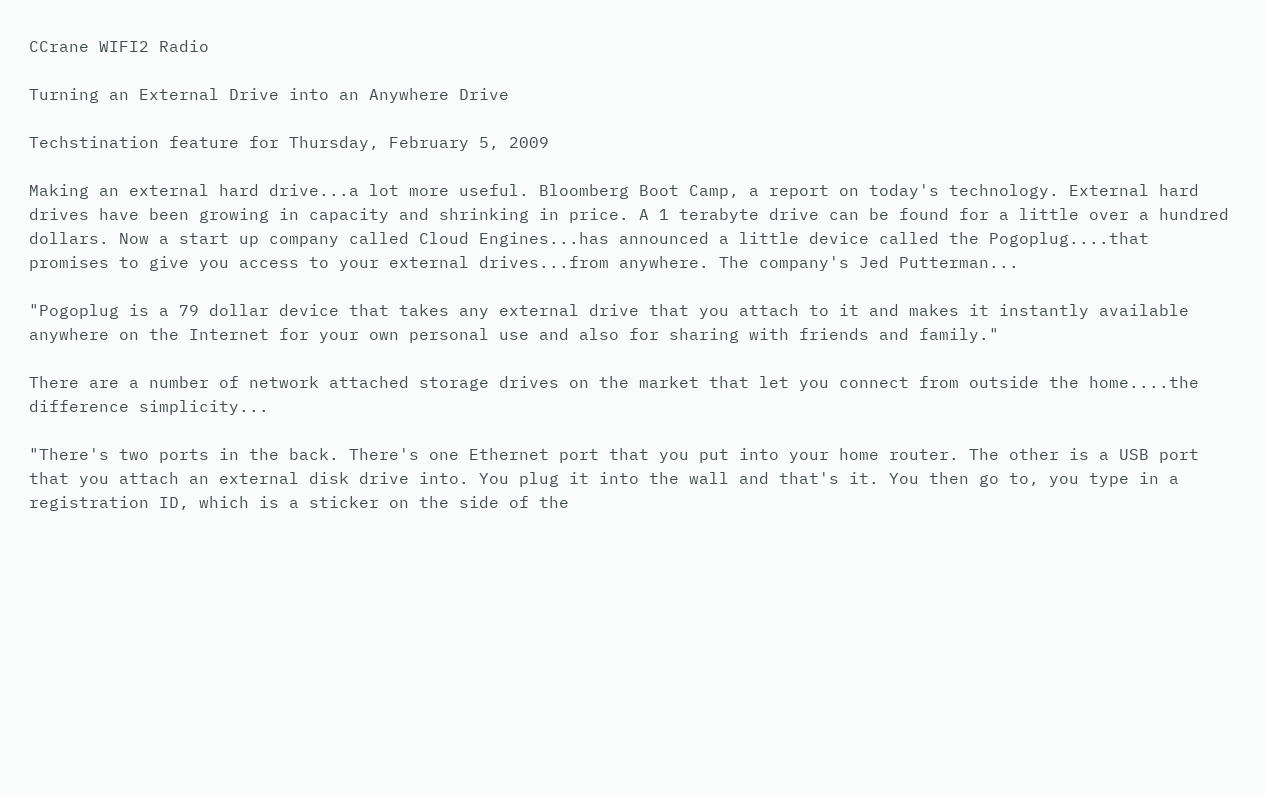CCrane WIFI2 Radio

Turning an External Drive into an Anywhere Drive

Techstination feature for Thursday, February 5, 2009

Making an external hard drive...a lot more useful. Bloomberg Boot Camp, a report on today's technology. External hard drives have been growing in capacity and shrinking in price. A 1 terabyte drive can be found for a little over a hundred dollars. Now a start up company called Cloud Engines...has announced a little device called the Pogoplug....that promises to give you access to your external drives...from anywhere. The company's Jed Putterman...

"Pogoplug is a 79 dollar device that takes any external drive that you attach to it and makes it instantly available anywhere on the Internet for your own personal use and also for sharing with friends and family."

There are a number of network attached storage drives on the market that let you connect from outside the home....the difference simplicity...

"There's two ports in the back. There's one Ethernet port that you put into your home router. The other is a USB port that you attach an external disk drive into. You plug it into the wall and that's it. You then go to, you type in a registration ID, which is a sticker on the side of the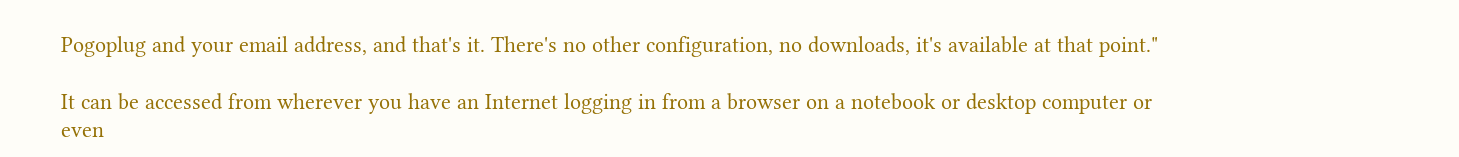Pogoplug and your email address, and that's it. There's no other configuration, no downloads, it's available at that point."

It can be accessed from wherever you have an Internet logging in from a browser on a notebook or desktop computer or even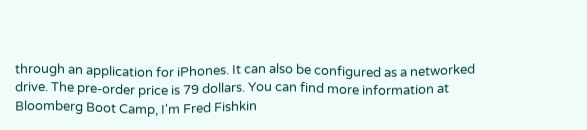through an application for iPhones. It can also be configured as a networked drive. The pre-order price is 79 dollars. You can find more information at Bloomberg Boot Camp, I'm Fred Fishkin